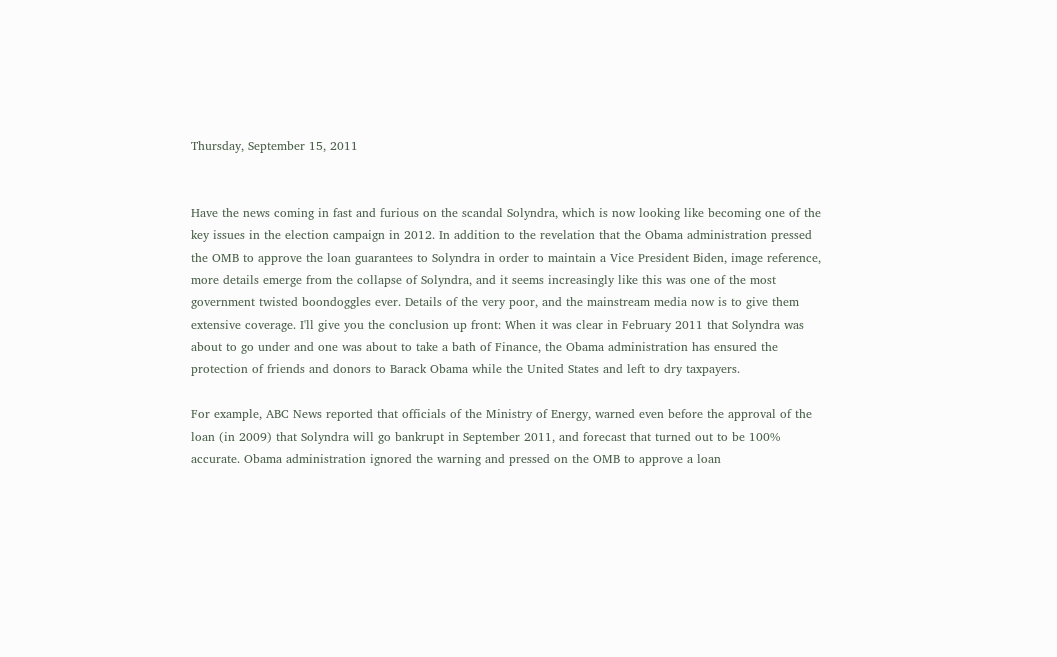Thursday, September 15, 2011


Have the news coming in fast and furious on the scandal Solyndra, which is now looking like becoming one of the key issues in the election campaign in 2012. In addition to the revelation that the Obama administration pressed the OMB to approve the loan guarantees to Solyndra in order to maintain a Vice President Biden, image reference, more details emerge from the collapse of Solyndra, and it seems increasingly like this was one of the most government twisted boondoggles ever. Details of the very poor, and the mainstream media now is to give them extensive coverage. I'll give you the conclusion up front: When it was clear in February 2011 that Solyndra was about to go under and one was about to take a bath of Finance, the Obama administration has ensured the protection of friends and donors to Barack Obama while the United States and left to dry taxpayers.

For example, ABC News reported that officials of the Ministry of Energy, warned even before the approval of the loan (in 2009) that Solyndra will go bankrupt in September 2011, and forecast that turned out to be 100% accurate. Obama administration ignored the warning and pressed on the OMB to approve a loan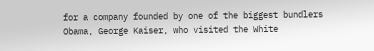for a company founded by one of the biggest bundlers Obama, George Kaiser, who visited the White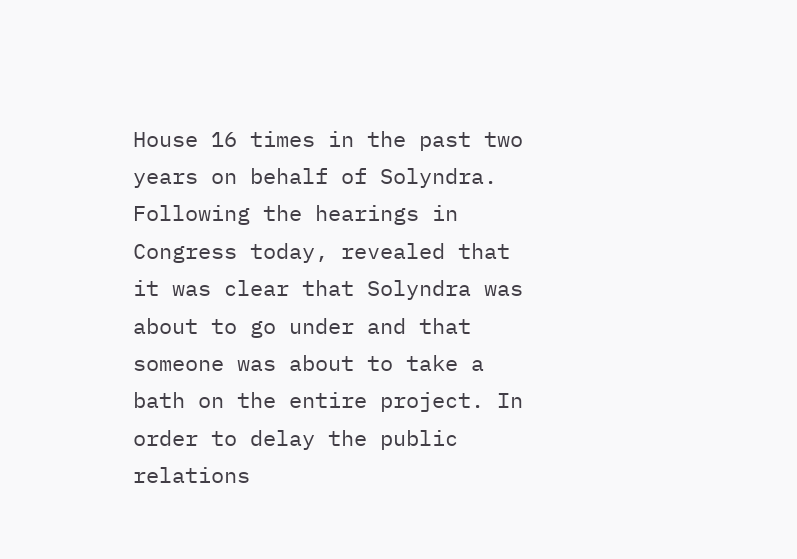House 16 times in the past two years on behalf of Solyndra. Following the hearings in Congress today, revealed that it was clear that Solyndra was about to go under and that someone was about to take a bath on the entire project. In order to delay the public relations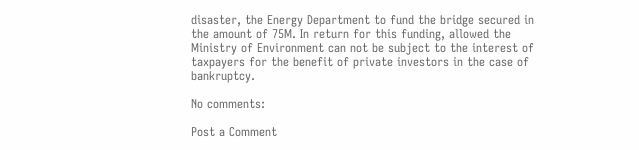disaster, the Energy Department to fund the bridge secured in the amount of 75M. In return for this funding, allowed the Ministry of Environment can not be subject to the interest of taxpayers for the benefit of private investors in the case of bankruptcy.

No comments:

Post a Comment